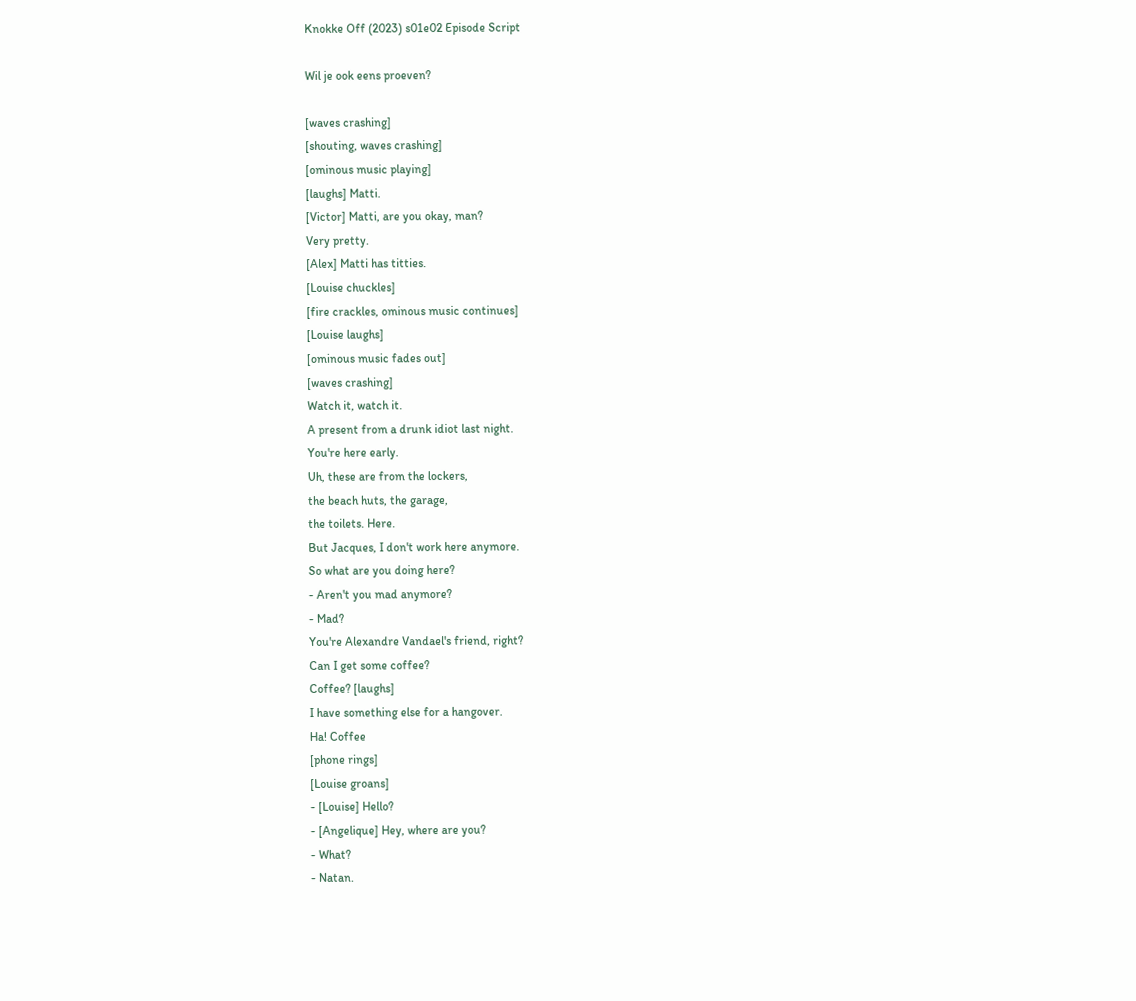Knokke Off (2023) s01e02 Episode Script

Wil je ook eens proeven?

[waves crashing]
[shouting, waves crashing]
[ominous music playing]
[laughs] Matti.
[Victor] Matti, are you okay, man?
Very pretty.
[Alex] Matti has titties.
[Louise chuckles]
[fire crackles, ominous music continues]
[Louise laughs]
[ominous music fades out]
[waves crashing]
Watch it, watch it.
A present from a drunk idiot last night.
You're here early.
Uh, these are from the lockers,
the beach huts, the garage,
the toilets. Here.
But Jacques, I don't work here anymore.
So what are you doing here?
- Aren't you mad anymore?
- Mad?
You're Alexandre Vandael's friend, right?
Can I get some coffee?
Coffee? [laughs]
I have something else for a hangover.
Ha! Coffee
[phone rings]
[Louise groans]
- [Louise] Hello?
- [Angelique] Hey, where are you?
- What?
- Natan.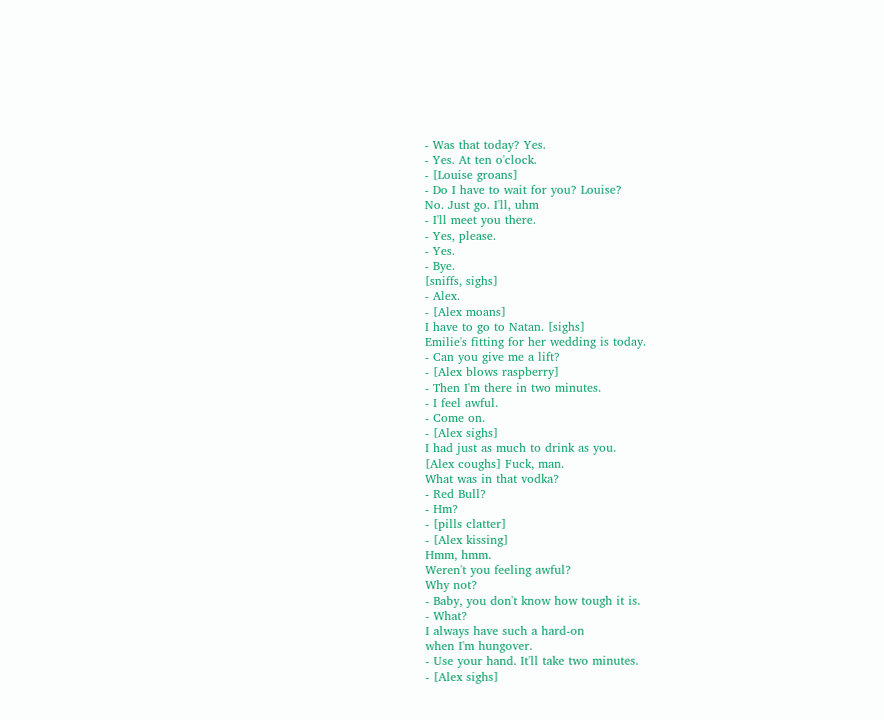- Was that today? Yes.
- Yes. At ten o'clock.
- [Louise groans]
- Do I have to wait for you? Louise?
No. Just go. I'll, uhm
- I'll meet you there.
- Yes, please.
- Yes.
- Bye.
[sniffs, sighs]
- Alex.
- [Alex moans]
I have to go to Natan. [sighs]
Emilie's fitting for her wedding is today.
- Can you give me a lift?
- [Alex blows raspberry]
- Then I'm there in two minutes.
- I feel awful.
- Come on.
- [Alex sighs]
I had just as much to drink as you.
[Alex coughs] Fuck, man.
What was in that vodka?
- Red Bull?
- Hm?
- [pills clatter]
- [Alex kissing]
Hmm, hmm.
Weren't you feeling awful?
Why not?
- Baby, you don't know how tough it is.
- What?
I always have such a hard-on
when I'm hungover.
- Use your hand. It'll take two minutes.
- [Alex sighs]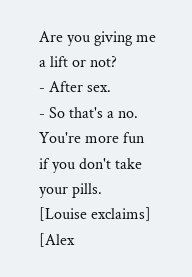Are you giving me a lift or not?
- After sex.
- So that's a no.
You're more fun
if you don't take your pills.
[Louise exclaims]
[Alex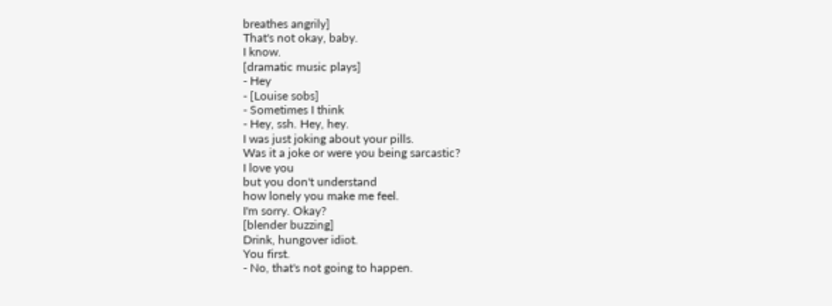breathes angrily]
That's not okay, baby.
I know.
[dramatic music plays]
- Hey
- [Louise sobs]
- Sometimes I think
- Hey, ssh. Hey, hey.
I was just joking about your pills.
Was it a joke or were you being sarcastic?
I love you
but you don't understand
how lonely you make me feel.
I'm sorry. Okay?
[blender buzzing]
Drink, hungover idiot.
You first.
- No, that's not going to happen.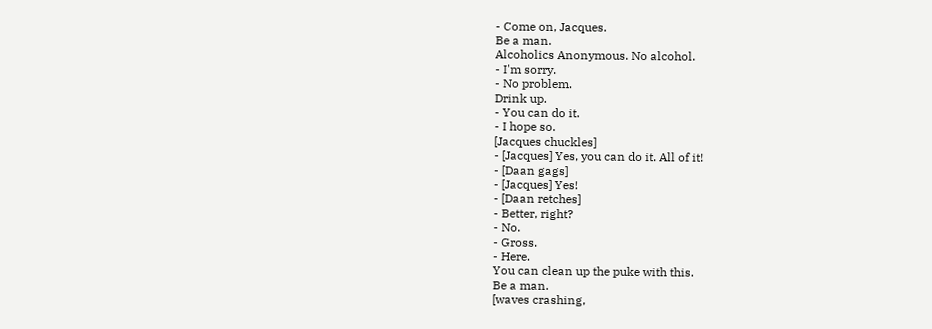- Come on, Jacques.
Be a man.
Alcoholics Anonymous. No alcohol.
- I'm sorry.
- No problem.
Drink up.
- You can do it.
- I hope so.
[Jacques chuckles]
- [Jacques] Yes, you can do it. All of it!
- [Daan gags]
- [Jacques] Yes!
- [Daan retches]
- Better, right?
- No.
- Gross.
- Here.
You can clean up the puke with this.
Be a man.
[waves crashing,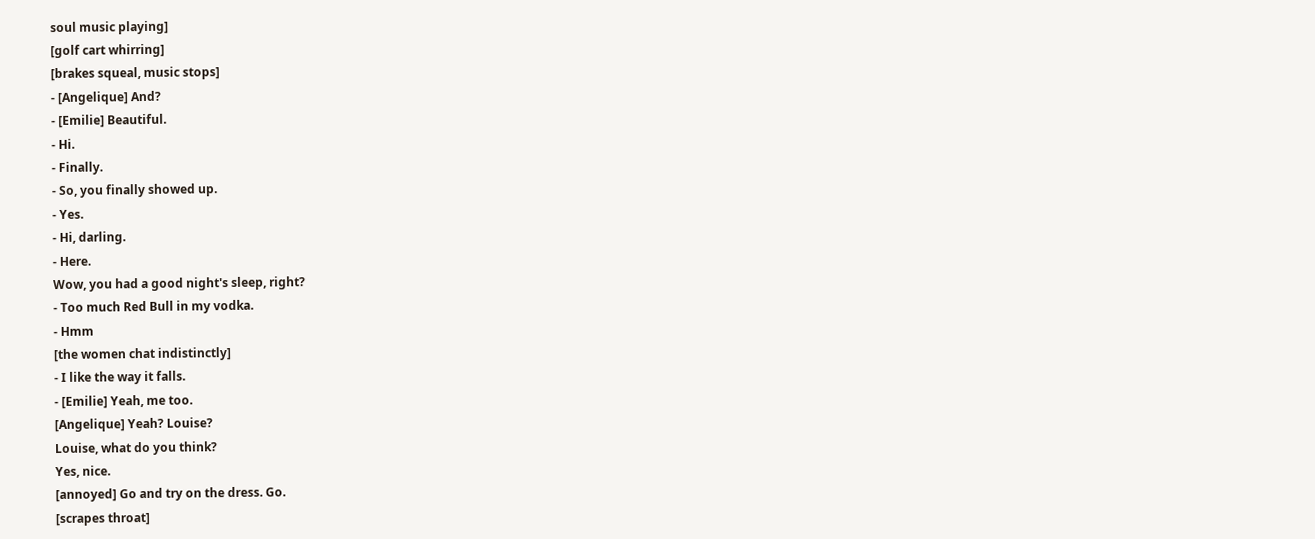soul music playing]
[golf cart whirring]
[brakes squeal, music stops]
- [Angelique] And?
- [Emilie] Beautiful.
- Hi.
- Finally.
- So, you finally showed up.
- Yes.
- Hi, darling.
- Here.
Wow, you had a good night's sleep, right?
- Too much Red Bull in my vodka.
- Hmm
[the women chat indistinctly]
- I like the way it falls.
- [Emilie] Yeah, me too.
[Angelique] Yeah? Louise?
Louise, what do you think?
Yes, nice.
[annoyed] Go and try on the dress. Go.
[scrapes throat]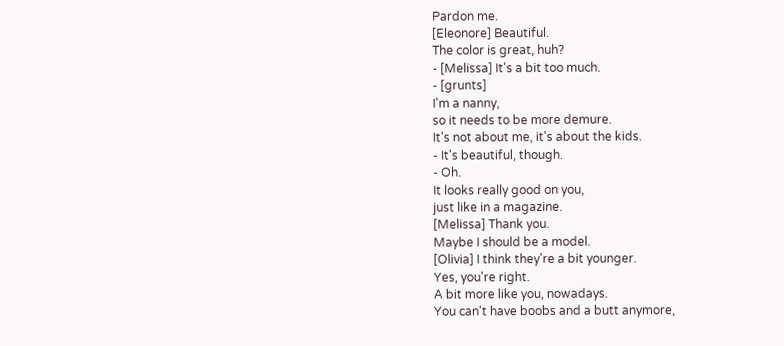Pardon me.
[Eleonore] Beautiful.
The color is great, huh?
- [Melissa] It's a bit too much.
- [grunts]
I'm a nanny,
so it needs to be more demure.
It's not about me, it's about the kids.
- It's beautiful, though.
- Oh.
It looks really good on you,
just like in a magazine.
[Melissa] Thank you.
Maybe I should be a model.
[Olivia] I think they're a bit younger.
Yes, you're right.
A bit more like you, nowadays.
You can't have boobs and a butt anymore,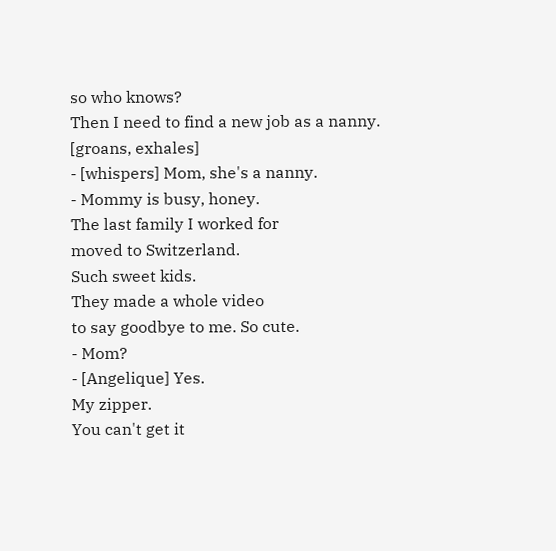so who knows?
Then I need to find a new job as a nanny.
[groans, exhales]
- [whispers] Mom, she's a nanny.
- Mommy is busy, honey.
The last family I worked for
moved to Switzerland.
Such sweet kids.
They made a whole video
to say goodbye to me. So cute.
- Mom?
- [Angelique] Yes.
My zipper.
You can't get it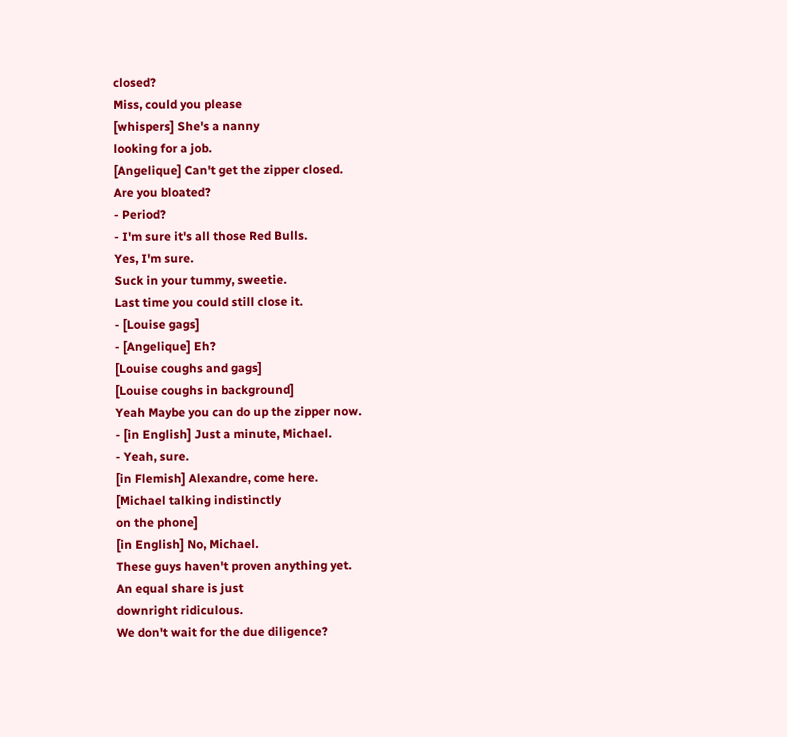closed?
Miss, could you please
[whispers] She's a nanny
looking for a job.
[Angelique] Can't get the zipper closed.
Are you bloated?
- Period?
- I'm sure it's all those Red Bulls.
Yes, I'm sure.
Suck in your tummy, sweetie.
Last time you could still close it.
- [Louise gags]
- [Angelique] Eh?
[Louise coughs and gags]
[Louise coughs in background]
Yeah Maybe you can do up the zipper now.
- [in English] Just a minute, Michael.
- Yeah, sure.
[in Flemish] Alexandre, come here.
[Michael talking indistinctly
on the phone]
[in English] No, Michael.
These guys haven't proven anything yet.
An equal share is just
downright ridiculous.
We don't wait for the due diligence?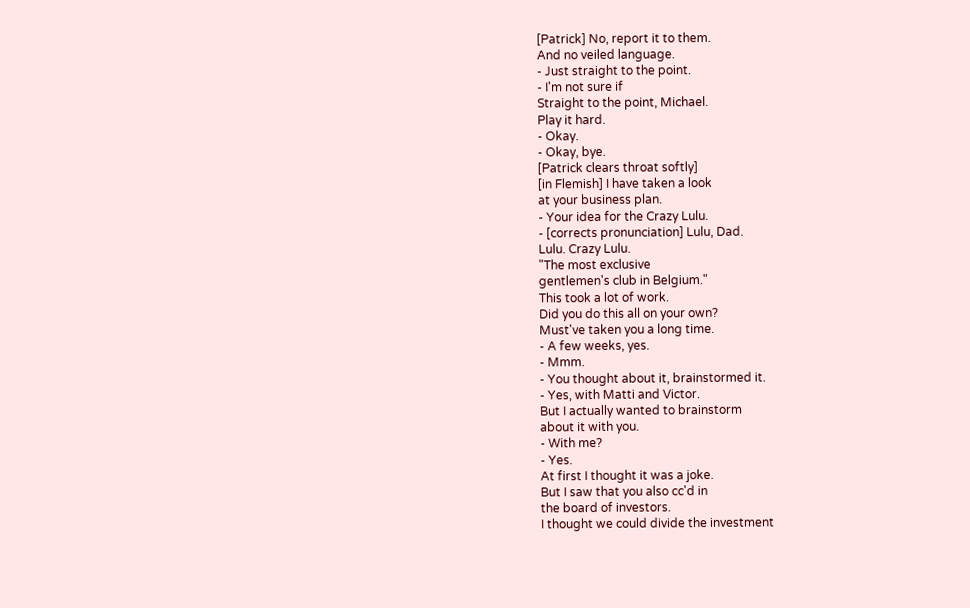[Patrick] No, report it to them.
And no veiled language.
- Just straight to the point.
- I'm not sure if
Straight to the point, Michael.
Play it hard.
- Okay.
- Okay, bye.
[Patrick clears throat softly]
[in Flemish] I have taken a look
at your business plan.
- Your idea for the Crazy Lulu.
- [corrects pronunciation] Lulu, Dad.
Lulu. Crazy Lulu.
"The most exclusive
gentlemen's club in Belgium."
This took a lot of work.
Did you do this all on your own?
Must've taken you a long time.
- A few weeks, yes.
- Mmm.
- You thought about it, brainstormed it.
- Yes, with Matti and Victor.
But I actually wanted to brainstorm
about it with you.
- With me?
- Yes.
At first I thought it was a joke.
But I saw that you also cc'd in
the board of investors.
I thought we could divide the investment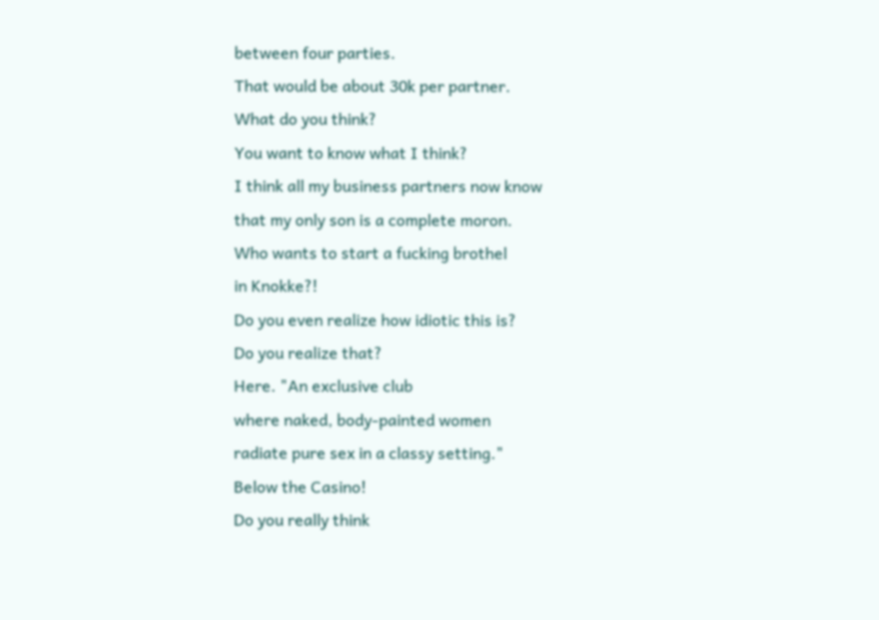between four parties.
That would be about 30k per partner.
What do you think?
You want to know what I think?
I think all my business partners now know
that my only son is a complete moron.
Who wants to start a fucking brothel
in Knokke?!
Do you even realize how idiotic this is?
Do you realize that?
Here. "An exclusive club
where naked, body-painted women
radiate pure sex in a classy setting."
Below the Casino!
Do you really think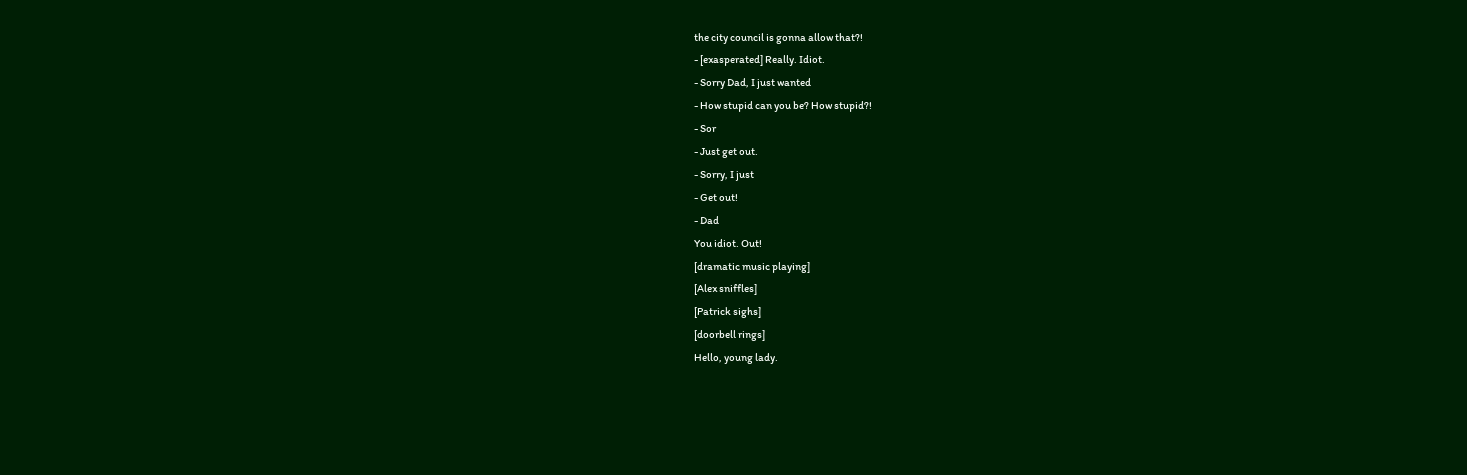the city council is gonna allow that?!
- [exasperated] Really. Idiot.
- Sorry Dad, I just wanted
- How stupid can you be? How stupid?!
- Sor
- Just get out.
- Sorry, I just
- Get out!
- Dad
You idiot. Out!
[dramatic music playing]
[Alex sniffles]
[Patrick sighs]
[doorbell rings]
Hello, young lady.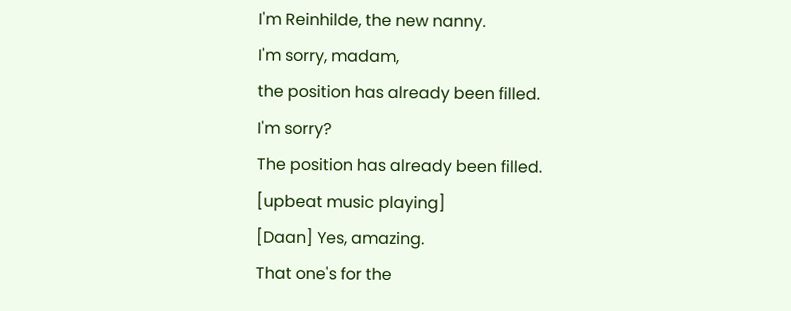I'm Reinhilde, the new nanny.
I'm sorry, madam,
the position has already been filled.
I'm sorry?
The position has already been filled.
[upbeat music playing]
[Daan] Yes, amazing.
That one's for the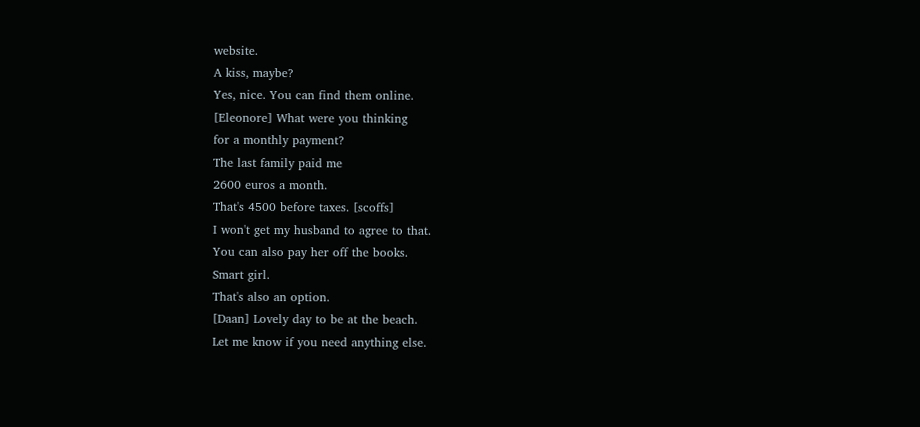website.
A kiss, maybe?
Yes, nice. You can find them online.
[Eleonore] What were you thinking
for a monthly payment?
The last family paid me
2600 euros a month.
That's 4500 before taxes. [scoffs]
I won't get my husband to agree to that.
You can also pay her off the books.
Smart girl.
That's also an option.
[Daan] Lovely day to be at the beach.
Let me know if you need anything else.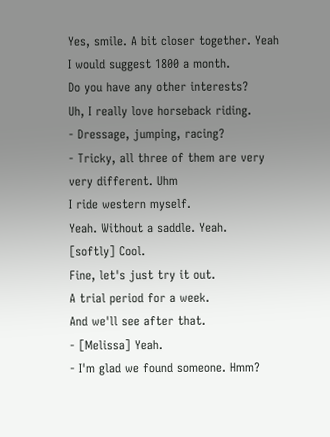Yes, smile. A bit closer together. Yeah
I would suggest 1800 a month.
Do you have any other interests?
Uh, I really love horseback riding.
- Dressage, jumping, racing?
- Tricky, all three of them are very
very different. Uhm
I ride western myself.
Yeah. Without a saddle. Yeah.
[softly] Cool.
Fine, let's just try it out.
A trial period for a week.
And we'll see after that.
- [Melissa] Yeah.
- I'm glad we found someone. Hmm?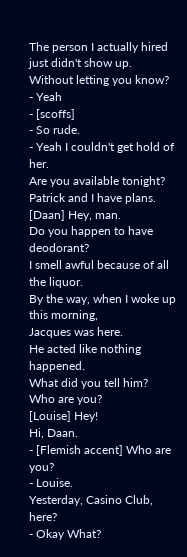The person I actually hired
just didn't show up.
Without letting you know?
- Yeah
- [scoffs]
- So rude.
- Yeah I couldn't get hold of her.
Are you available tonight?
Patrick and I have plans.
[Daan] Hey, man.
Do you happen to have deodorant?
I smell awful because of all the liquor.
By the way, when I woke up this morning,
Jacques was here.
He acted like nothing happened.
What did you tell him?
Who are you?
[Louise] Hey!
Hi, Daan.
- [Flemish accent] Who are you?
- Louise.
Yesterday, Casino Club, here?
- Okay What?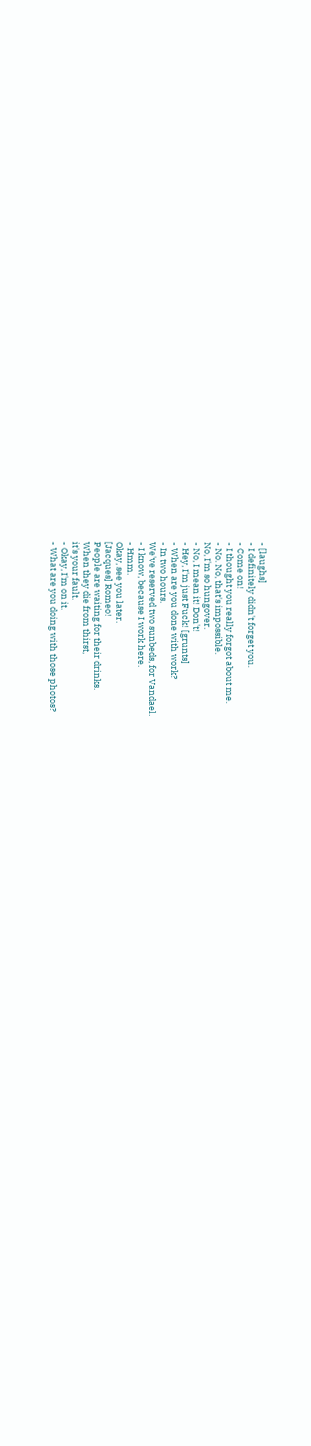- [laughs]
- I definitely didn't forget you.
- Come on!
- I thought you really forgot about me.
- No. No, that's impossible.
No, I'm so hungover.
- No, I mean it! Don't!
- Hey, I'm just Fuck! [grunts]
- When are you done with work?
- In two hours.
We've reserved two sunbeds, for Vandael.
- I know, because I work here.
- Hmm.
Okay, see you later.
[Jacques] Romeo!
People are waiting for their drinks.
When they die from thirst,
it's your fault.
- Okay, I'm on it.
- What are you doing with those photos?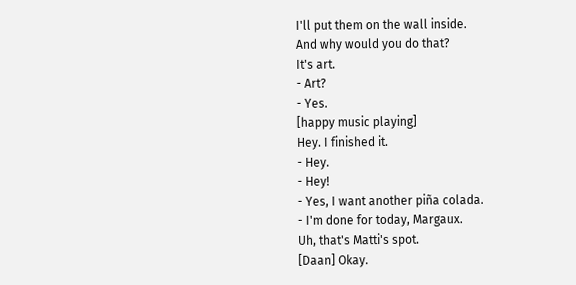I'll put them on the wall inside.
And why would you do that?
It's art.
- Art?
- Yes.
[happy music playing]
Hey. I finished it.
- Hey.
- Hey!
- Yes, I want another piña colada.
- I'm done for today, Margaux.
Uh, that's Matti's spot.
[Daan] Okay.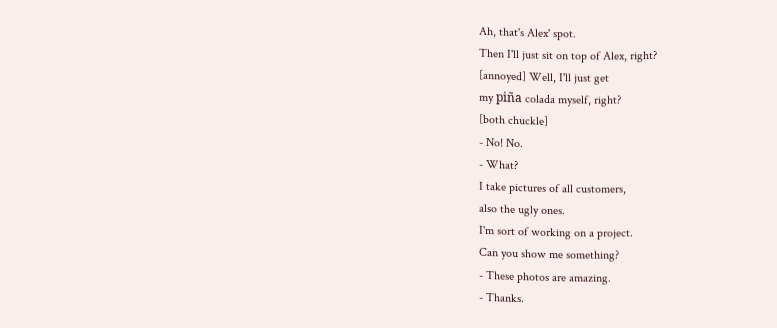Ah, that's Alex' spot.
Then I'll just sit on top of Alex, right?
[annoyed] Well, I'll just get
my piña colada myself, right?
[both chuckle]
- No! No.
- What?
I take pictures of all customers,
also the ugly ones.
I'm sort of working on a project.
Can you show me something?
- These photos are amazing.
- Thanks.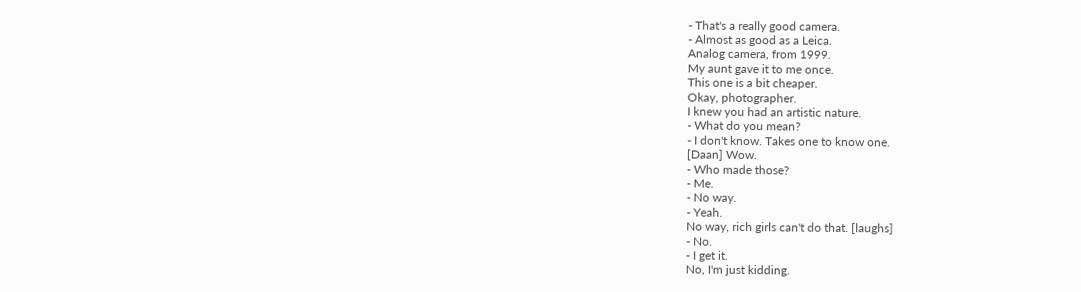- That's a really good camera.
- Almost as good as a Leica.
Analog camera, from 1999.
My aunt gave it to me once.
This one is a bit cheaper.
Okay, photographer.
I knew you had an artistic nature.
- What do you mean?
- I don't know. Takes one to know one.
[Daan] Wow.
- Who made those?
- Me.
- No way.
- Yeah.
No way, rich girls can't do that. [laughs]
- No.
- I get it.
No, I'm just kidding.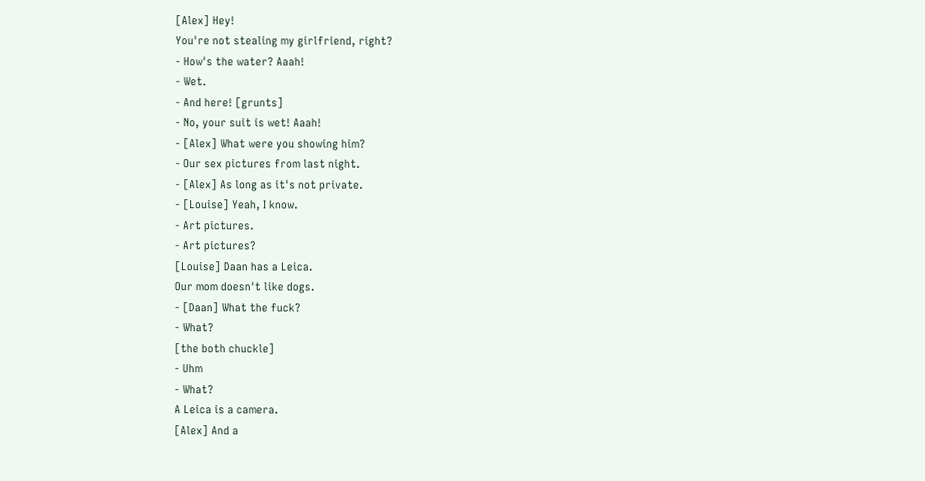[Alex] Hey!
You're not stealing my girlfriend, right?
- How's the water? Aaah!
- Wet.
- And here! [grunts]
- No, your suit is wet! Aaah!
- [Alex] What were you showing him?
- Our sex pictures from last night.
- [Alex] As long as it's not private.
- [Louise] Yeah, I know.
- Art pictures.
- Art pictures?
[Louise] Daan has a Leica.
Our mom doesn't like dogs.
- [Daan] What the fuck?
- What?
[the both chuckle]
- Uhm
- What?
A Leica is a camera.
[Alex] And a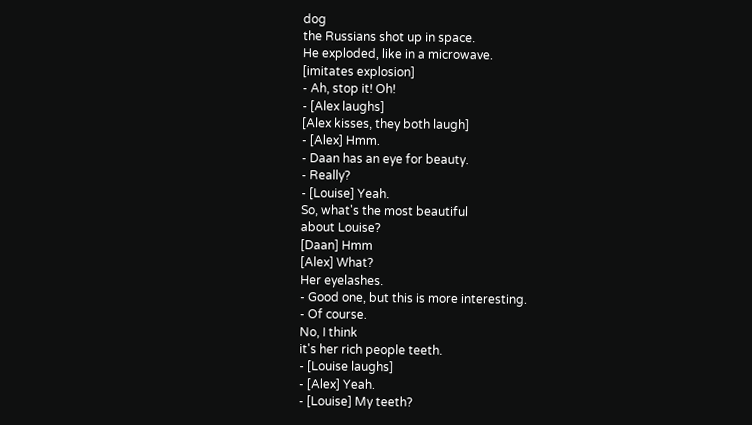dog
the Russians shot up in space.
He exploded, like in a microwave.
[imitates explosion]
- Ah, stop it! Oh!
- [Alex laughs]
[Alex kisses, they both laugh]
- [Alex] Hmm.
- Daan has an eye for beauty.
- Really?
- [Louise] Yeah.
So, what's the most beautiful
about Louise?
[Daan] Hmm
[Alex] What?
Her eyelashes.
- Good one, but this is more interesting.
- Of course.
No, I think
it's her rich people teeth.
- [Louise laughs]
- [Alex] Yeah.
- [Louise] My teeth?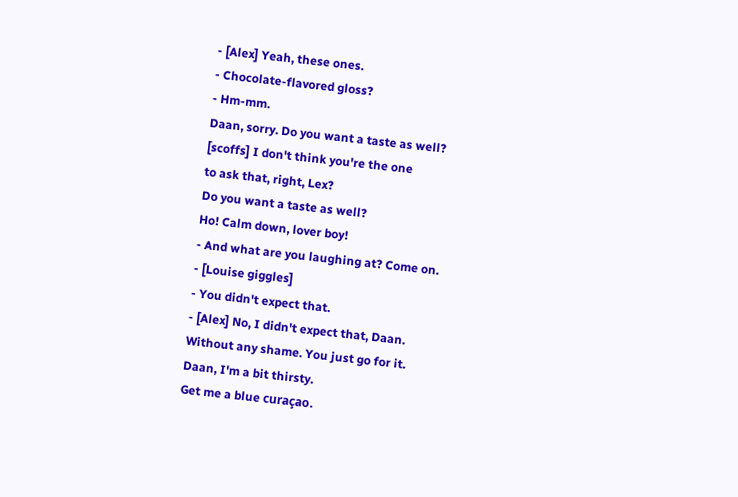- [Alex] Yeah, these ones.
- Chocolate-flavored gloss?
- Hm-mm.
Daan, sorry. Do you want a taste as well?
[scoffs] I don't think you're the one
to ask that, right, Lex?
Do you want a taste as well?
Ho! Calm down, lover boy!
- And what are you laughing at? Come on.
- [Louise giggles]
- You didn't expect that.
- [Alex] No, I didn't expect that, Daan.
Without any shame. You just go for it.
Daan, I'm a bit thirsty.
Get me a blue curaçao.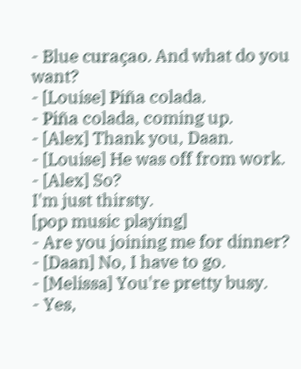- Blue curaçao. And what do you want?
- [Louise] Piña colada.
- Piña colada, coming up.
- [Alex] Thank you, Daan.
- [Louise] He was off from work.
- [Alex] So?
I'm just thirsty.
[pop music playing]
- Are you joining me for dinner?
- [Daan] No, I have to go.
- [Melissa] You're pretty busy.
- Yes,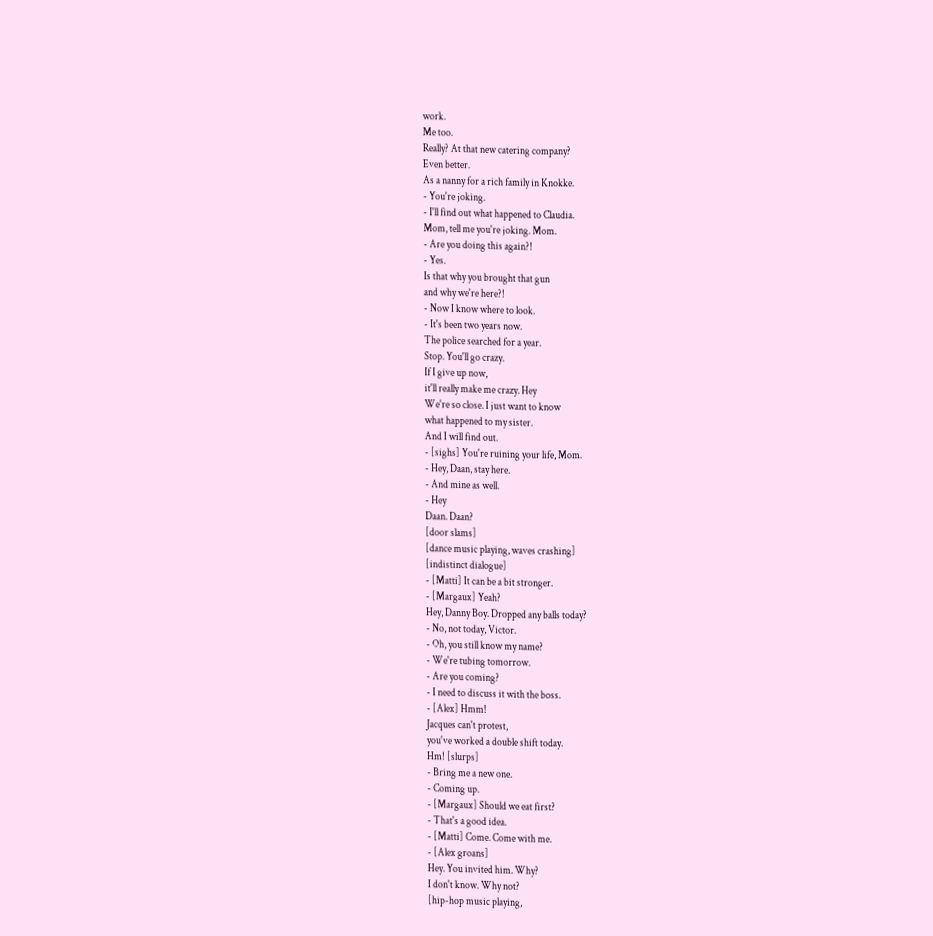work.
Me too.
Really? At that new catering company?
Even better.
As a nanny for a rich family in Knokke.
- You're joking.
- I'll find out what happened to Claudia.
Mom, tell me you're joking. Mom.
- Are you doing this again?!
- Yes.
Is that why you brought that gun
and why we're here?!
- Now I know where to look.
- It's been two years now.
The police searched for a year.
Stop. You'll go crazy.
If I give up now,
it'll really make me crazy. Hey
We're so close. I just want to know
what happened to my sister.
And I will find out.
- [sighs] You're ruining your life, Mom.
- Hey, Daan, stay here.
- And mine as well.
- Hey
Daan. Daan?
[door slams]
[dance music playing, waves crashing]
[indistinct dialogue]
- [Matti] It can be a bit stronger.
- [Margaux] Yeah?
Hey, Danny Boy. Dropped any balls today?
- No, not today, Victor.
- Oh, you still know my name?
- We're tubing tomorrow.
- Are you coming?
- I need to discuss it with the boss.
- [Alex] Hmm!
Jacques can't protest,
you've worked a double shift today.
Hm! [slurps]
- Bring me a new one.
- Coming up.
- [Margaux] Should we eat first?
- That's a good idea.
- [Matti] Come. Come with me.
- [Alex groans]
Hey. You invited him. Why?
I don't know. Why not?
[hip-hop music playing,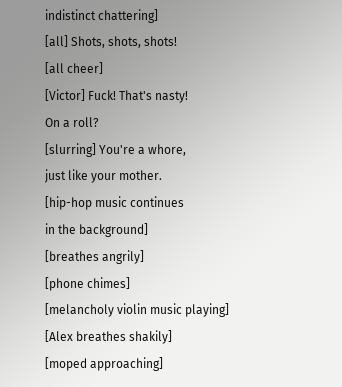indistinct chattering]
[all] Shots, shots, shots!
[all cheer]
[Victor] Fuck! That's nasty!
On a roll?
[slurring] You're a whore,
just like your mother.
[hip-hop music continues
in the background]
[breathes angrily]
[phone chimes]
[melancholy violin music playing]
[Alex breathes shakily]
[moped approaching]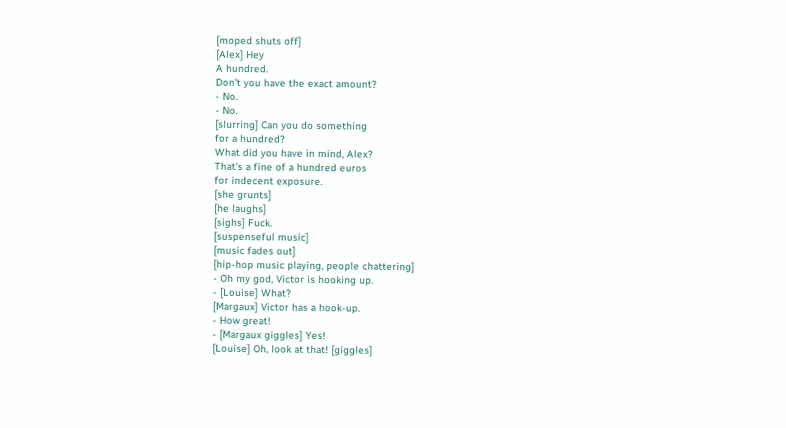[moped shuts off]
[Alex] Hey
A hundred.
Don't you have the exact amount?
- No.
- No.
[slurring] Can you do something
for a hundred?
What did you have in mind, Alex?
That's a fine of a hundred euros
for indecent exposure.
[she grunts]
[he laughs]
[sighs] Fuck.
[suspenseful music]
[music fades out]
[hip-hop music playing, people chattering]
- Oh my god, Victor is hooking up.
- [Louise] What?
[Margaux] Victor has a hook-up.
- How great!
- [Margaux giggles] Yes!
[Louise] Oh, look at that! [giggles]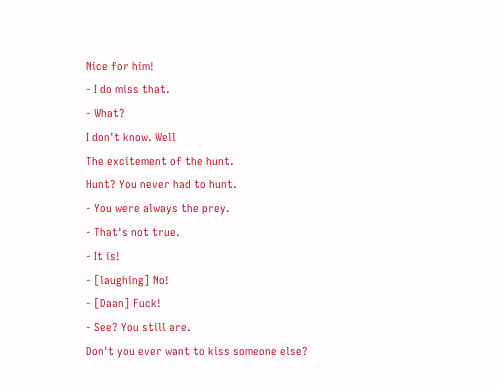Nice for him!
- I do miss that.
- What?
I don't know. Well
The excitement of the hunt.
Hunt? You never had to hunt.
- You were always the prey.
- That's not true.
- It is!
- [laughing] No!
- [Daan] Fuck!
- See? You still are.
Don't you ever want to kiss someone else?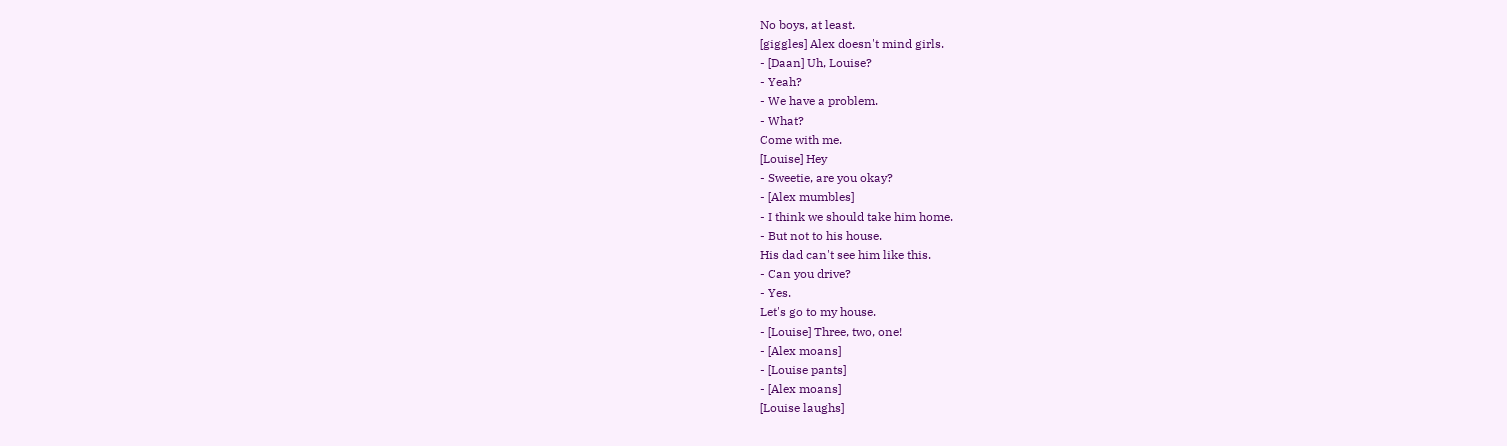No boys, at least.
[giggles] Alex doesn't mind girls.
- [Daan] Uh, Louise?
- Yeah?
- We have a problem.
- What?
Come with me.
[Louise] Hey
- Sweetie, are you okay?
- [Alex mumbles]
- I think we should take him home.
- But not to his house.
His dad can't see him like this.
- Can you drive?
- Yes.
Let's go to my house.
- [Louise] Three, two, one!
- [Alex moans]
- [Louise pants]
- [Alex moans]
[Louise laughs]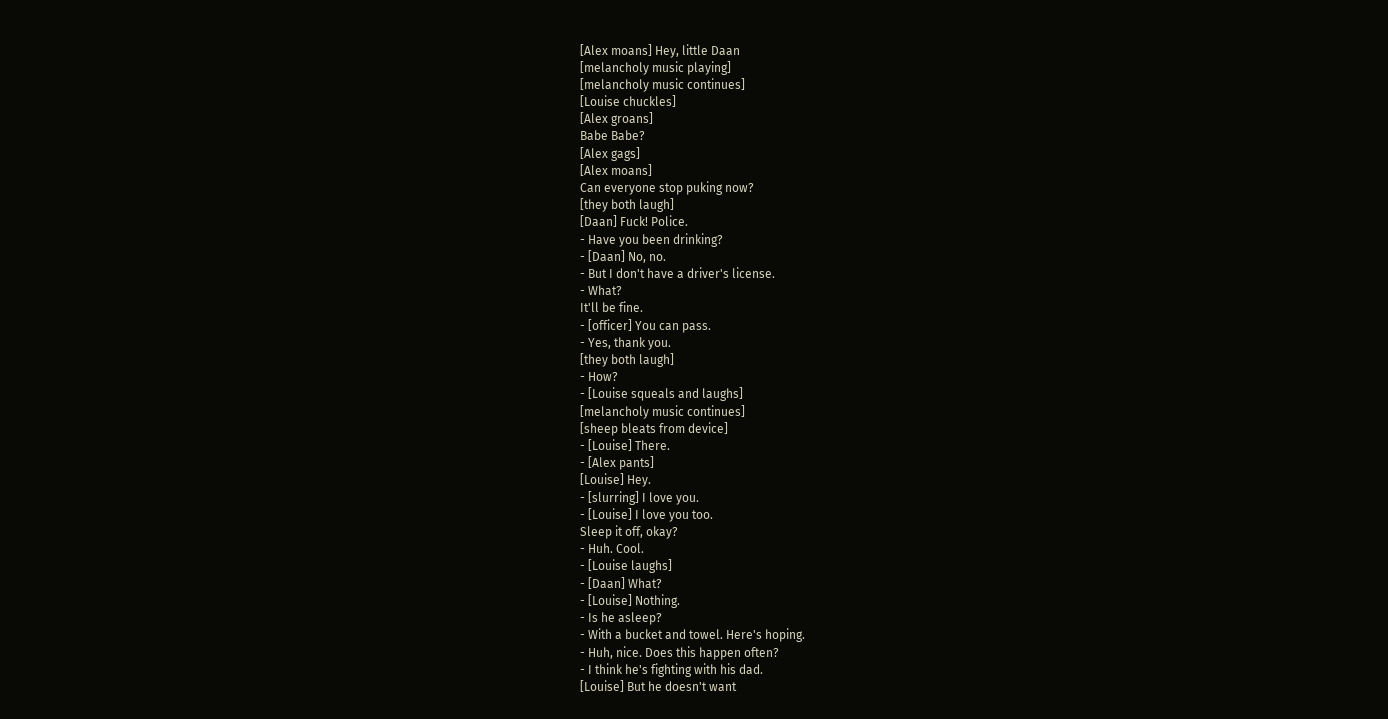[Alex moans] Hey, little Daan
[melancholy music playing]
[melancholy music continues]
[Louise chuckles]
[Alex groans]
Babe Babe?
[Alex gags]
[Alex moans]
Can everyone stop puking now?
[they both laugh]
[Daan] Fuck! Police.
- Have you been drinking?
- [Daan] No, no.
- But I don't have a driver's license.
- What?
It'll be fine.
- [officer] You can pass.
- Yes, thank you.
[they both laugh]
- How?
- [Louise squeals and laughs]
[melancholy music continues]
[sheep bleats from device]
- [Louise] There.
- [Alex pants]
[Louise] Hey.
- [slurring] I love you.
- [Louise] I love you too.
Sleep it off, okay?
- Huh. Cool.
- [Louise laughs]
- [Daan] What?
- [Louise] Nothing.
- Is he asleep?
- With a bucket and towel. Here's hoping.
- Huh, nice. Does this happen often?
- I think he's fighting with his dad.
[Louise] But he doesn't want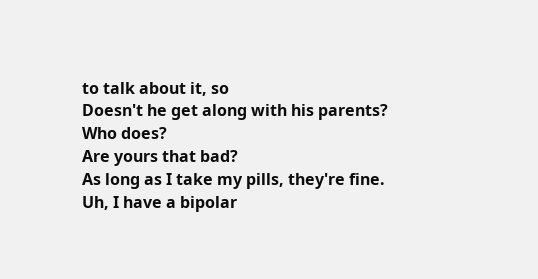to talk about it, so
Doesn't he get along with his parents?
Who does?
Are yours that bad?
As long as I take my pills, they're fine.
Uh, I have a bipolar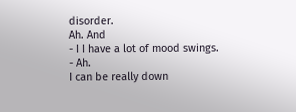disorder.
Ah. And
- I I have a lot of mood swings.
- Ah.
I can be really down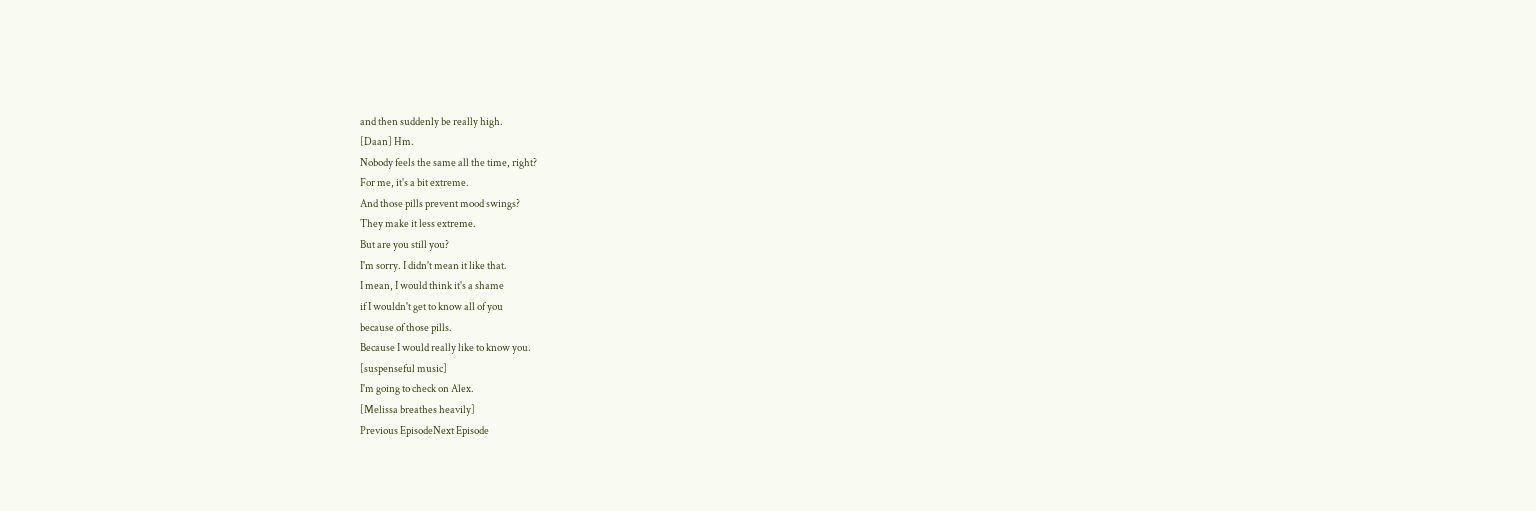and then suddenly be really high.
[Daan] Hm.
Nobody feels the same all the time, right?
For me, it's a bit extreme.
And those pills prevent mood swings?
They make it less extreme.
But are you still you?
I'm sorry. I didn't mean it like that.
I mean, I would think it's a shame
if I wouldn't get to know all of you
because of those pills.
Because I would really like to know you.
[suspenseful music]
I'm going to check on Alex.
[Melissa breathes heavily]
Previous EpisodeNext Episode